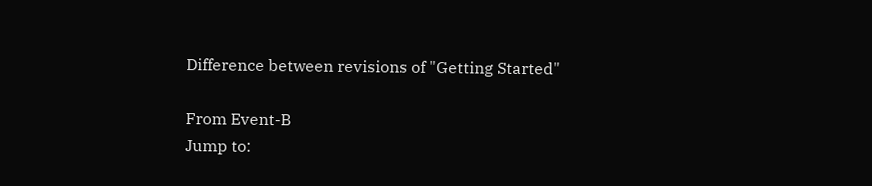Difference between revisions of "Getting Started"

From Event-B
Jump to: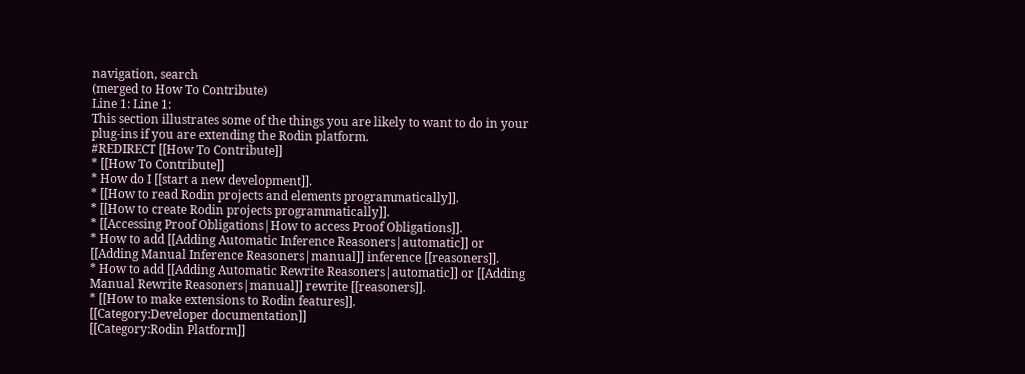navigation, search
(merged to How To Contribute)
Line 1: Line 1:
This section illustrates some of the things you are likely to want to do in your plug-ins if you are extending the Rodin platform.
#REDIRECT [[How To Contribute]]
* [[How To Contribute]]
* How do I [[start a new development]].
* [[How to read Rodin projects and elements programmatically]].
* [[How to create Rodin projects programmatically]].
* [[Accessing Proof Obligations|How to access Proof Obligations]].
* How to add [[Adding Automatic Inference Reasoners|automatic]] or [[Adding Manual Inference Reasoners|manual]] inference [[reasoners]].
* How to add [[Adding Automatic Rewrite Reasoners|automatic]] or [[Adding Manual Rewrite Reasoners|manual]] rewrite [[reasoners]].
* [[How to make extensions to Rodin features]].
[[Category:Developer documentation]]
[[Category:Rodin Platform]]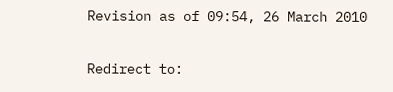Revision as of 09:54, 26 March 2010

Redirect to: